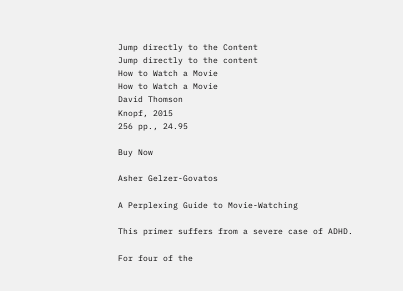Jump directly to the Content
Jump directly to the content
How to Watch a Movie
How to Watch a Movie
David Thomson
Knopf, 2015
256 pp., 24.95

Buy Now

Asher Gelzer-Govatos

A Perplexing Guide to Movie-Watching

This primer suffers from a severe case of ADHD.

For four of the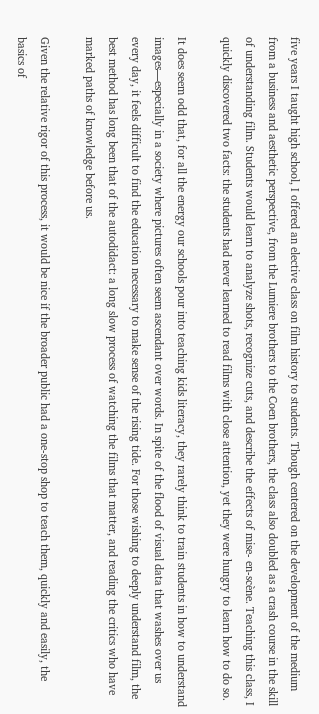five years I taught high school, I offered an elective class on film history to students. Though centered on the development of the medium from a business and aesthetic perspective, from the Lumiere brothers to the Coen brothers, the class also doubled as a crash course in the skill of understanding film. Students would learn to analyze shots, recognize cuts, and describe the effects of mise- en-scène. Teaching this class, I quickly discovered two facts: the students had never learned to read films with close attention, yet they were hungry to learn how to do so.

It does seem odd that, for all the energy our schools pour into teaching kids literacy, they rarely think to train students in how to understand images—especially in a society where pictures often seem ascendant over words. In spite of the flood of visual data that washes over us every day, it feels difficult to find the education necessary to make sense of the rising tide. For those wishing to deeply understand film, the best method has long been that of the autodidact: a long slow process of watching the films that matter, and reading the critics who have marked paths of knowledge before us.

Given the relative rigor of this process, it would be nice if the broader public had a one-stop shop to teach them, quickly and easily, the basics of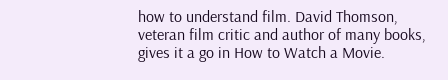how to understand film. David Thomson, veteran film critic and author of many books, gives it a go in How to Watch a Movie.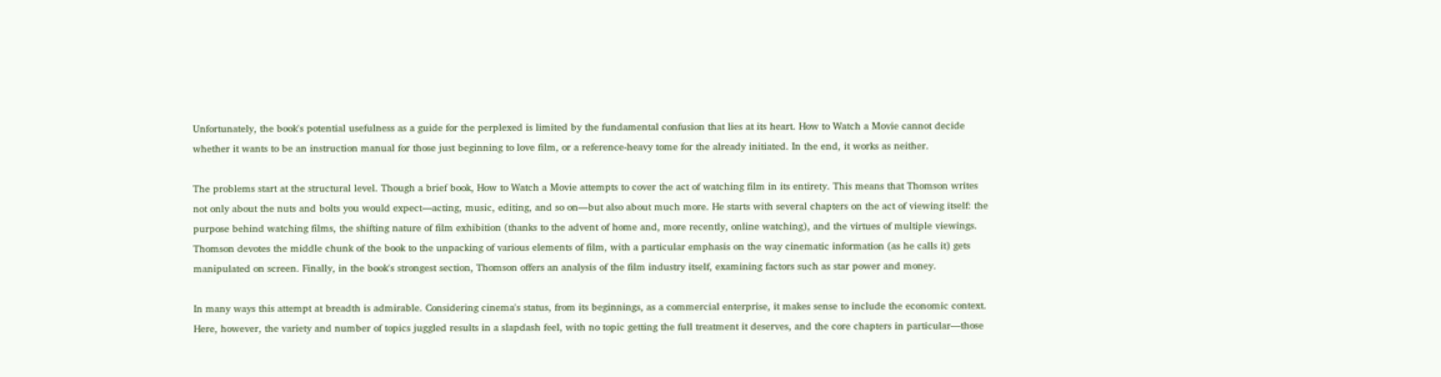Unfortunately, the book's potential usefulness as a guide for the perplexed is limited by the fundamental confusion that lies at its heart. How to Watch a Movie cannot decide whether it wants to be an instruction manual for those just beginning to love film, or a reference-heavy tome for the already initiated. In the end, it works as neither.

The problems start at the structural level. Though a brief book, How to Watch a Movie attempts to cover the act of watching film in its entirety. This means that Thomson writes not only about the nuts and bolts you would expect—acting, music, editing, and so on—but also about much more. He starts with several chapters on the act of viewing itself: the purpose behind watching films, the shifting nature of film exhibition (thanks to the advent of home and, more recently, online watching), and the virtues of multiple viewings. Thomson devotes the middle chunk of the book to the unpacking of various elements of film, with a particular emphasis on the way cinematic information (as he calls it) gets manipulated on screen. Finally, in the book's strongest section, Thomson offers an analysis of the film industry itself, examining factors such as star power and money.

In many ways this attempt at breadth is admirable. Considering cinema's status, from its beginnings, as a commercial enterprise, it makes sense to include the economic context. Here, however, the variety and number of topics juggled results in a slapdash feel, with no topic getting the full treatment it deserves, and the core chapters in particular—those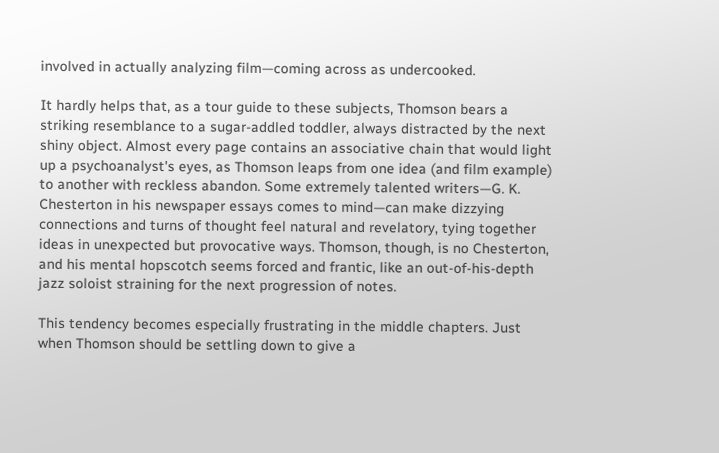involved in actually analyzing film—coming across as undercooked.

It hardly helps that, as a tour guide to these subjects, Thomson bears a striking resemblance to a sugar-addled toddler, always distracted by the next shiny object. Almost every page contains an associative chain that would light up a psychoanalyst's eyes, as Thomson leaps from one idea (and film example) to another with reckless abandon. Some extremely talented writers—G. K. Chesterton in his newspaper essays comes to mind—can make dizzying connections and turns of thought feel natural and revelatory, tying together ideas in unexpected but provocative ways. Thomson, though, is no Chesterton, and his mental hopscotch seems forced and frantic, like an out-of-his-depth jazz soloist straining for the next progression of notes.

This tendency becomes especially frustrating in the middle chapters. Just when Thomson should be settling down to give a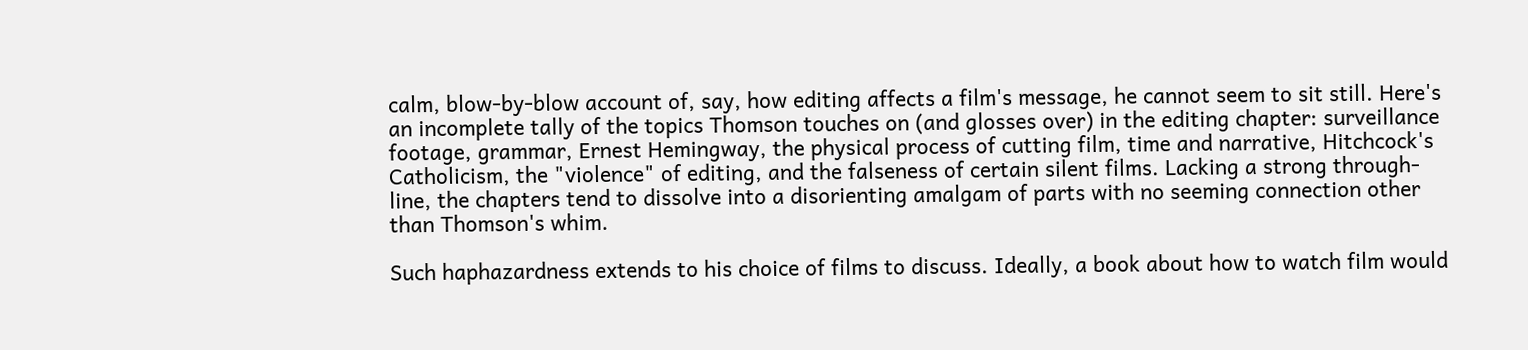calm, blow-by-blow account of, say, how editing affects a film's message, he cannot seem to sit still. Here's an incomplete tally of the topics Thomson touches on (and glosses over) in the editing chapter: surveillance footage, grammar, Ernest Hemingway, the physical process of cutting film, time and narrative, Hitchcock's Catholicism, the "violence" of editing, and the falseness of certain silent films. Lacking a strong through-line, the chapters tend to dissolve into a disorienting amalgam of parts with no seeming connection other than Thomson's whim.

Such haphazardness extends to his choice of films to discuss. Ideally, a book about how to watch film would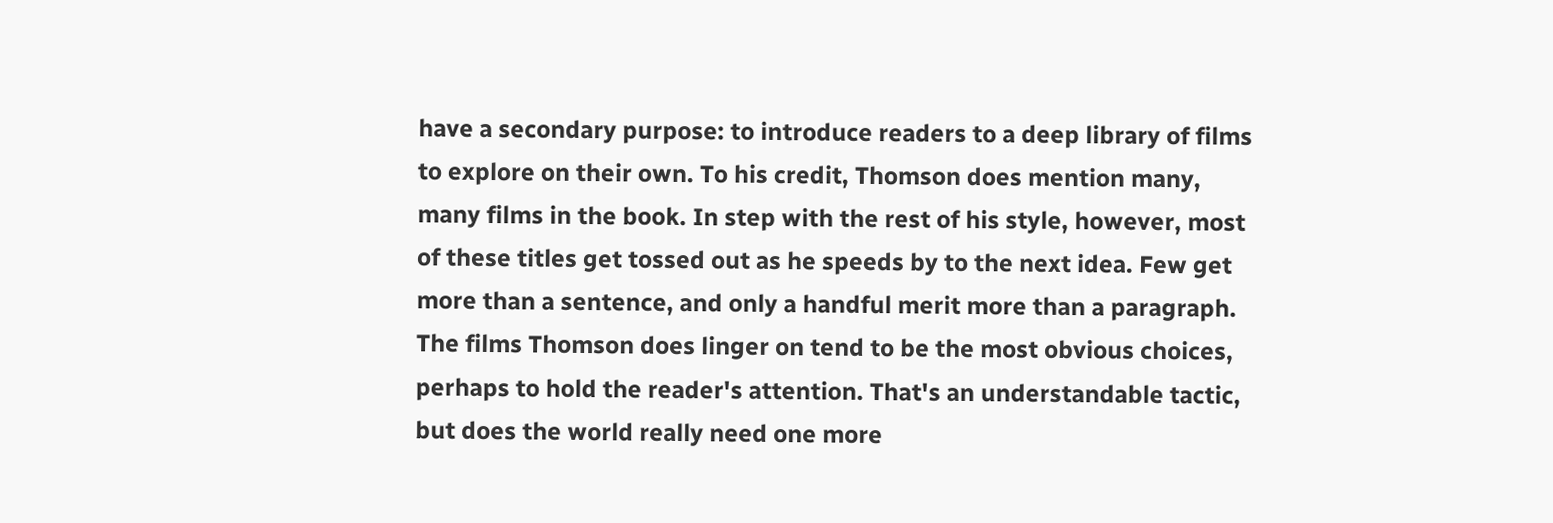have a secondary purpose: to introduce readers to a deep library of films to explore on their own. To his credit, Thomson does mention many, many films in the book. In step with the rest of his style, however, most of these titles get tossed out as he speeds by to the next idea. Few get more than a sentence, and only a handful merit more than a paragraph. The films Thomson does linger on tend to be the most obvious choices, perhaps to hold the reader's attention. That's an understandable tactic, but does the world really need one more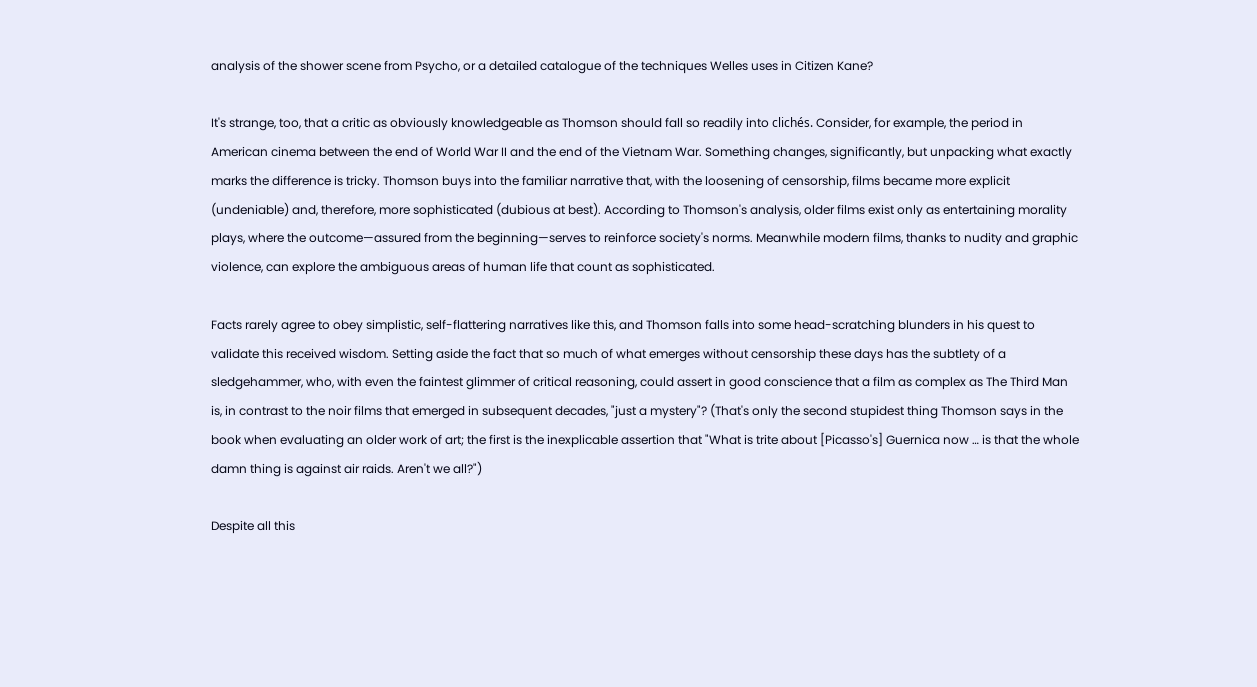analysis of the shower scene from Psycho, or a detailed catalogue of the techniques Welles uses in Citizen Kane?

It's strange, too, that a critic as obviously knowledgeable as Thomson should fall so readily into clichés. Consider, for example, the period in American cinema between the end of World War II and the end of the Vietnam War. Something changes, significantly, but unpacking what exactly marks the difference is tricky. Thomson buys into the familiar narrative that, with the loosening of censorship, films became more explicit (undeniable) and, therefore, more sophisticated (dubious at best). According to Thomson's analysis, older films exist only as entertaining morality plays, where the outcome—assured from the beginning—serves to reinforce society's norms. Meanwhile modern films, thanks to nudity and graphic violence, can explore the ambiguous areas of human life that count as sophisticated.

Facts rarely agree to obey simplistic, self-flattering narratives like this, and Thomson falls into some head-scratching blunders in his quest to validate this received wisdom. Setting aside the fact that so much of what emerges without censorship these days has the subtlety of a sledgehammer, who, with even the faintest glimmer of critical reasoning, could assert in good conscience that a film as complex as The Third Man is, in contrast to the noir films that emerged in subsequent decades, "just a mystery"? (That's only the second stupidest thing Thomson says in the book when evaluating an older work of art; the first is the inexplicable assertion that "What is trite about [Picasso's] Guernica now … is that the whole damn thing is against air raids. Aren't we all?")

Despite all this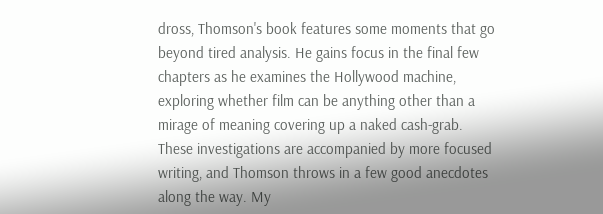dross, Thomson's book features some moments that go beyond tired analysis. He gains focus in the final few chapters as he examines the Hollywood machine, exploring whether film can be anything other than a mirage of meaning covering up a naked cash-grab. These investigations are accompanied by more focused writing, and Thomson throws in a few good anecdotes along the way. My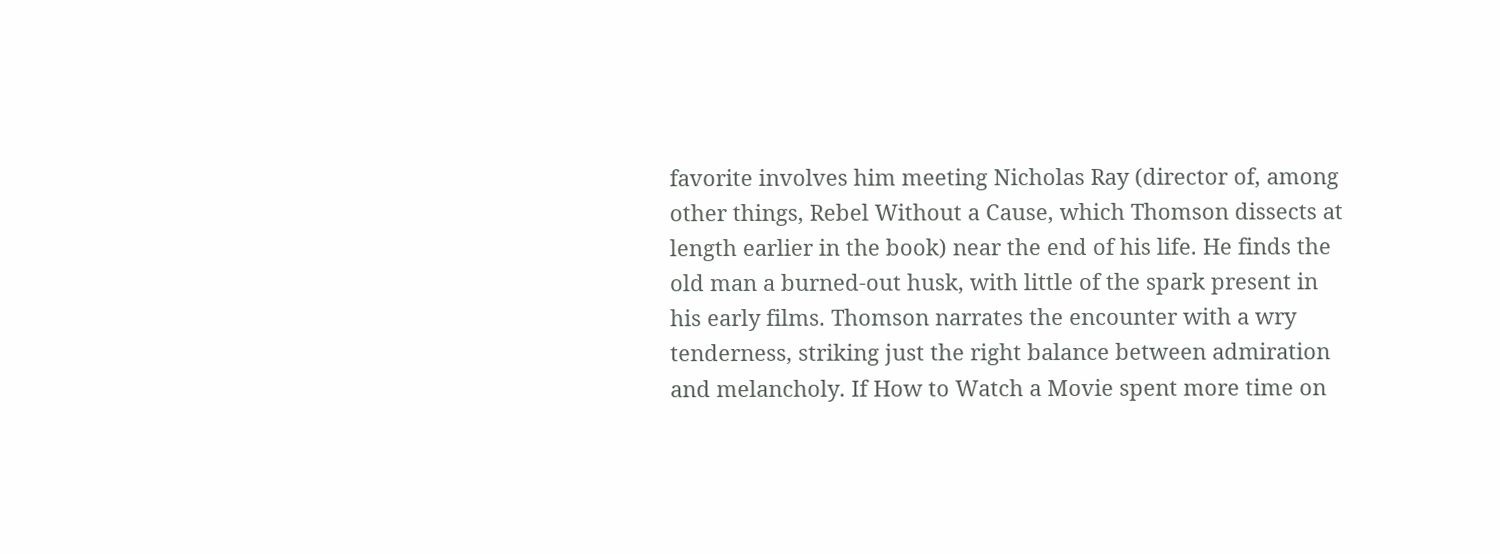favorite involves him meeting Nicholas Ray (director of, among other things, Rebel Without a Cause, which Thomson dissects at length earlier in the book) near the end of his life. He finds the old man a burned-out husk, with little of the spark present in his early films. Thomson narrates the encounter with a wry tenderness, striking just the right balance between admiration and melancholy. If How to Watch a Movie spent more time on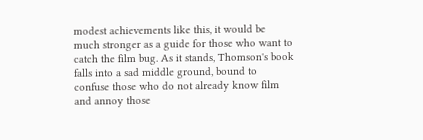modest achievements like this, it would be much stronger as a guide for those who want to catch the film bug. As it stands, Thomson's book falls into a sad middle ground, bound to confuse those who do not already know film and annoy those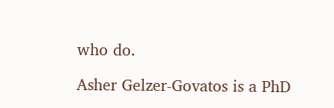who do.

Asher Gelzer-Govatos is a PhD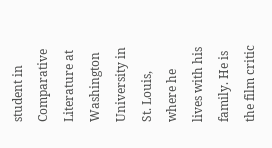student in Comparative Literature at Washington University in St. Louis, where he lives with his family. He is the film critic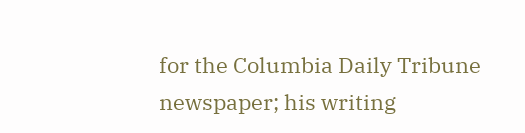for the Columbia Daily Tribune newspaper; his writing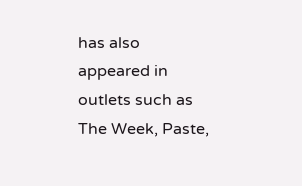has also appeared in outlets such as The Week, Paste,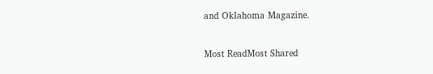and Oklahoma Magazine.

Most ReadMost Shared